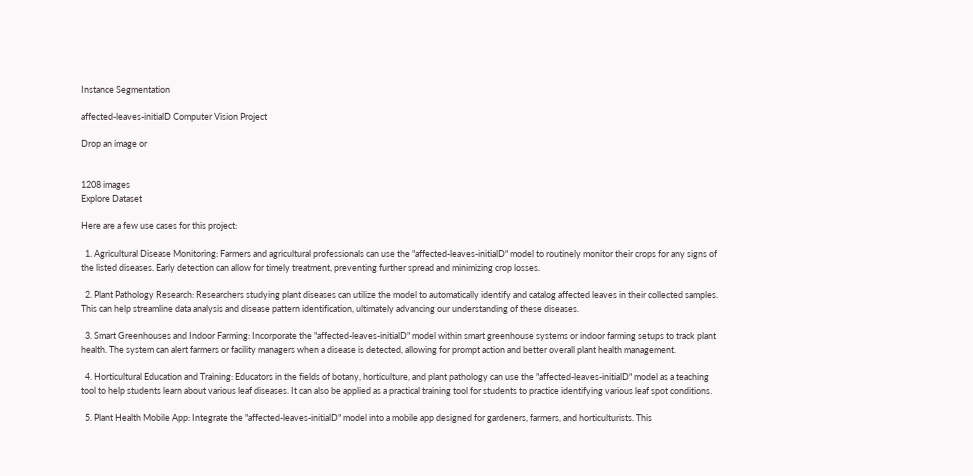Instance Segmentation

affected-leaves-initialD Computer Vision Project

Drop an image or


1208 images
Explore Dataset

Here are a few use cases for this project:

  1. Agricultural Disease Monitoring: Farmers and agricultural professionals can use the "affected-leaves-initialD" model to routinely monitor their crops for any signs of the listed diseases. Early detection can allow for timely treatment, preventing further spread and minimizing crop losses.

  2. Plant Pathology Research: Researchers studying plant diseases can utilize the model to automatically identify and catalog affected leaves in their collected samples. This can help streamline data analysis and disease pattern identification, ultimately advancing our understanding of these diseases.

  3. Smart Greenhouses and Indoor Farming: Incorporate the "affected-leaves-initialD" model within smart greenhouse systems or indoor farming setups to track plant health. The system can alert farmers or facility managers when a disease is detected, allowing for prompt action and better overall plant health management.

  4. Horticultural Education and Training: Educators in the fields of botany, horticulture, and plant pathology can use the "affected-leaves-initialD" model as a teaching tool to help students learn about various leaf diseases. It can also be applied as a practical training tool for students to practice identifying various leaf spot conditions.

  5. Plant Health Mobile App: Integrate the "affected-leaves-initialD" model into a mobile app designed for gardeners, farmers, and horticulturists. This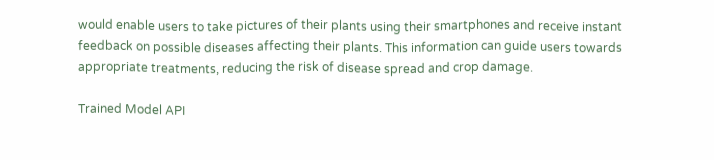would enable users to take pictures of their plants using their smartphones and receive instant feedback on possible diseases affecting their plants. This information can guide users towards appropriate treatments, reducing the risk of disease spread and crop damage.

Trained Model API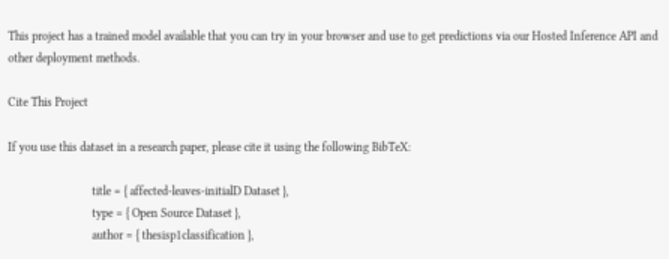This project has a trained model available that you can try in your browser and use to get predictions via our Hosted Inference API and other deployment methods.

Cite This Project

If you use this dataset in a research paper, please cite it using the following BibTeX:

                            title = { affected-leaves-initialD Dataset },
                            type = { Open Source Dataset },
                            author = { thesisp1classification },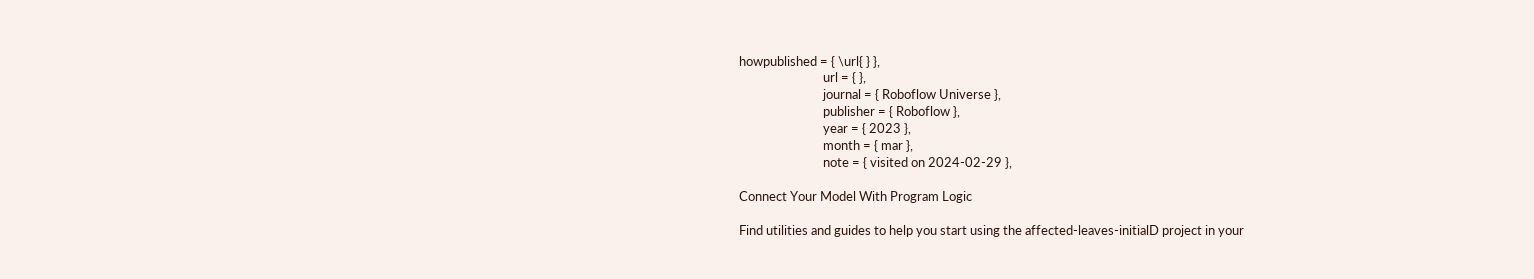howpublished = { \url{ } },
                            url = { },
                            journal = { Roboflow Universe },
                            publisher = { Roboflow },
                            year = { 2023 },
                            month = { mar },
                            note = { visited on 2024-02-29 },

Connect Your Model With Program Logic

Find utilities and guides to help you start using the affected-leaves-initialD project in your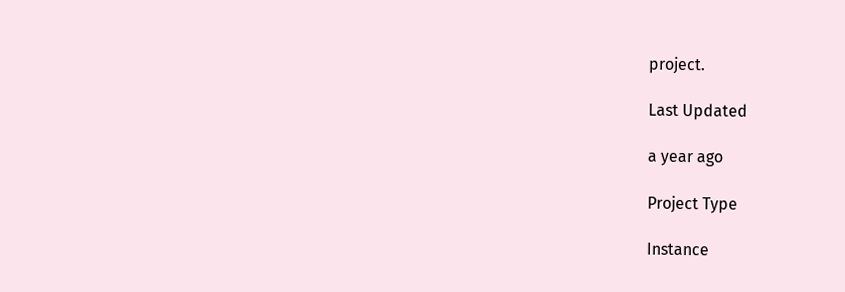project.

Last Updated

a year ago

Project Type

Instance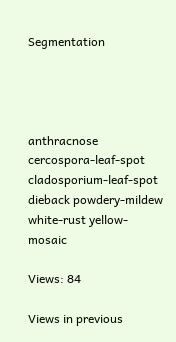Segmentation




anthracnose cercospora-leaf-spot cladosporium-leaf-spot dieback powdery-mildew white-rust yellow-mosaic

Views: 84

Views in previous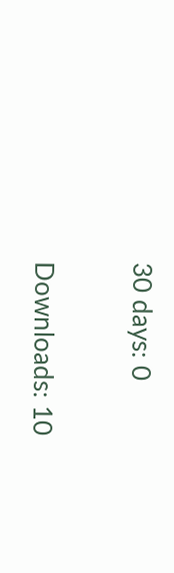30 days: 0

Downloads: 10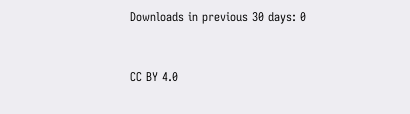Downloads in previous 30 days: 0


CC BY 4.0